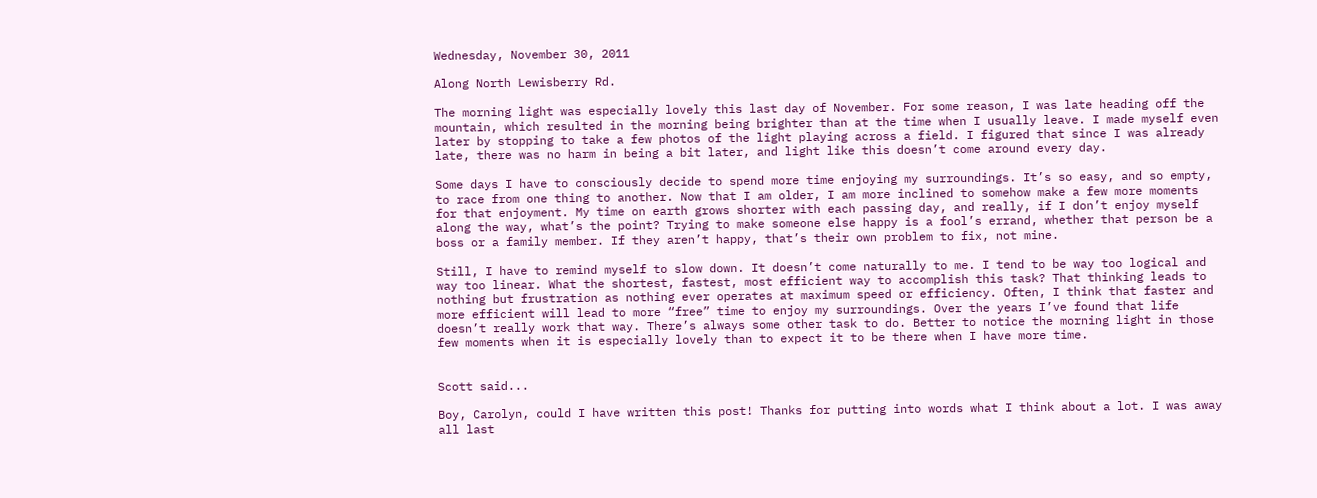Wednesday, November 30, 2011

Along North Lewisberry Rd.

The morning light was especially lovely this last day of November. For some reason, I was late heading off the mountain, which resulted in the morning being brighter than at the time when I usually leave. I made myself even later by stopping to take a few photos of the light playing across a field. I figured that since I was already late, there was no harm in being a bit later, and light like this doesn’t come around every day.

Some days I have to consciously decide to spend more time enjoying my surroundings. It’s so easy, and so empty, to race from one thing to another. Now that I am older, I am more inclined to somehow make a few more moments for that enjoyment. My time on earth grows shorter with each passing day, and really, if I don’t enjoy myself along the way, what’s the point? Trying to make someone else happy is a fool’s errand, whether that person be a boss or a family member. If they aren’t happy, that’s their own problem to fix, not mine.

Still, I have to remind myself to slow down. It doesn’t come naturally to me. I tend to be way too logical and way too linear. What the shortest, fastest, most efficient way to accomplish this task? That thinking leads to nothing but frustration as nothing ever operates at maximum speed or efficiency. Often, I think that faster and more efficient will lead to more “free” time to enjoy my surroundings. Over the years I’ve found that life doesn’t really work that way. There’s always some other task to do. Better to notice the morning light in those few moments when it is especially lovely than to expect it to be there when I have more time.


Scott said...

Boy, Carolyn, could I have written this post! Thanks for putting into words what I think about a lot. I was away all last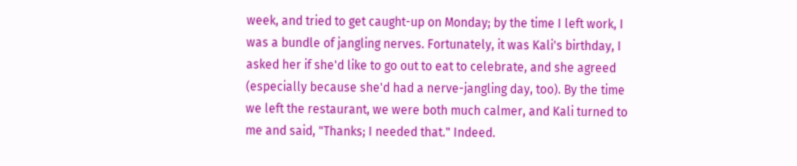week, and tried to get caught-up on Monday; by the time I left work, I was a bundle of jangling nerves. Fortunately, it was Kali's birthday, I asked her if she'd like to go out to eat to celebrate, and she agreed (especially because she'd had a nerve-jangling day, too). By the time we left the restaurant, we were both much calmer, and Kali turned to me and said, "Thanks; I needed that." Indeed.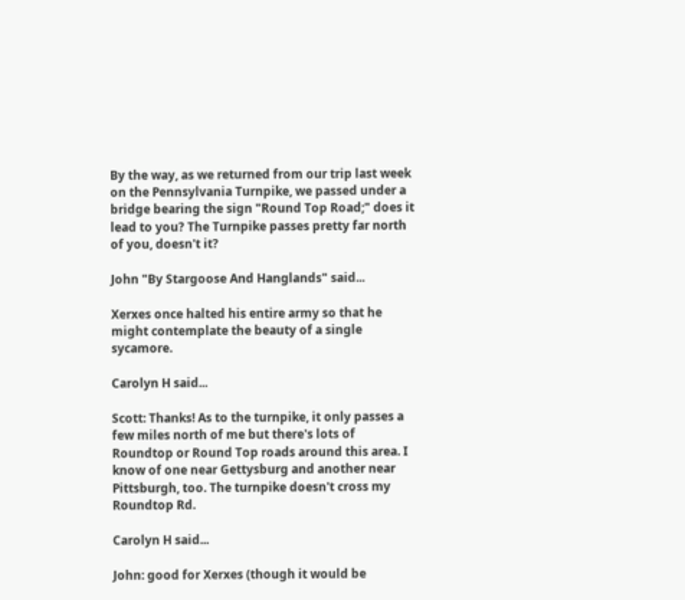By the way, as we returned from our trip last week on the Pennsylvania Turnpike, we passed under a bridge bearing the sign "Round Top Road;" does it lead to you? The Turnpike passes pretty far north of you, doesn't it?

John "By Stargoose And Hanglands" said...

Xerxes once halted his entire army so that he might contemplate the beauty of a single sycamore.

Carolyn H said...

Scott: Thanks! As to the turnpike, it only passes a few miles north of me but there's lots of Roundtop or Round Top roads around this area. I know of one near Gettysburg and another near Pittsburgh, too. The turnpike doesn't cross my Roundtop Rd.

Carolyn H said...

John: good for Xerxes (though it would be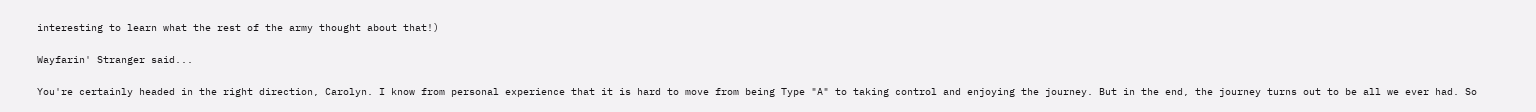interesting to learn what the rest of the army thought about that!)

Wayfarin' Stranger said...

You're certainly headed in the right direction, Carolyn. I know from personal experience that it is hard to move from being Type "A" to taking control and enjoying the journey. But in the end, the journey turns out to be all we ever had. So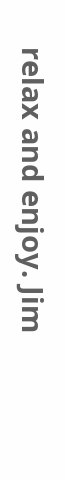relax and enjoy. Jim